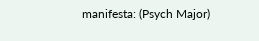manifesta: (Psych Major)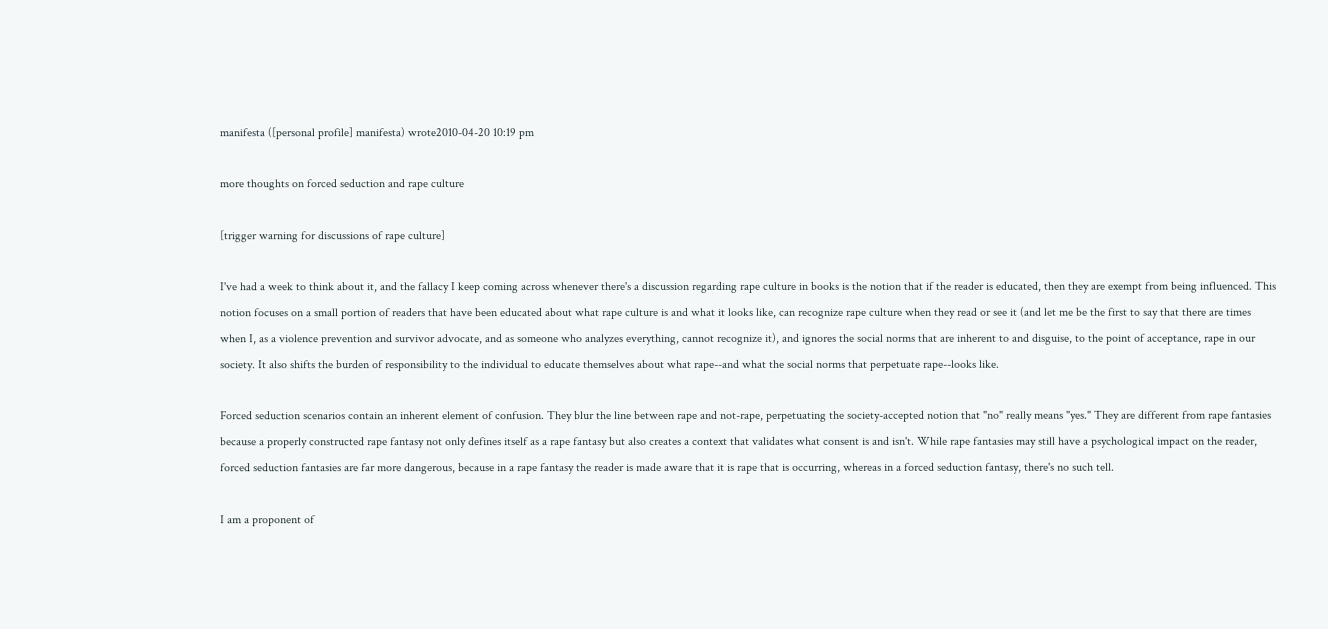manifesta ([personal profile] manifesta) wrote2010-04-20 10:19 pm

more thoughts on forced seduction and rape culture

[trigger warning for discussions of rape culture]

I've had a week to think about it, and the fallacy I keep coming across whenever there's a discussion regarding rape culture in books is the notion that if the reader is educated, then they are exempt from being influenced. This notion focuses on a small portion of readers that have been educated about what rape culture is and what it looks like, can recognize rape culture when they read or see it (and let me be the first to say that there are times when I, as a violence prevention and survivor advocate, and as someone who analyzes everything, cannot recognize it), and ignores the social norms that are inherent to and disguise, to the point of acceptance, rape in our society. It also shifts the burden of responsibility to the individual to educate themselves about what rape--and what the social norms that perpetuate rape--looks like.

Forced seduction scenarios contain an inherent element of confusion. They blur the line between rape and not-rape, perpetuating the society-accepted notion that "no" really means "yes." They are different from rape fantasies because a properly constructed rape fantasy not only defines itself as a rape fantasy but also creates a context that validates what consent is and isn't. While rape fantasies may still have a psychological impact on the reader, forced seduction fantasies are far more dangerous, because in a rape fantasy the reader is made aware that it is rape that is occurring, whereas in a forced seduction fantasy, there's no such tell.

I am a proponent of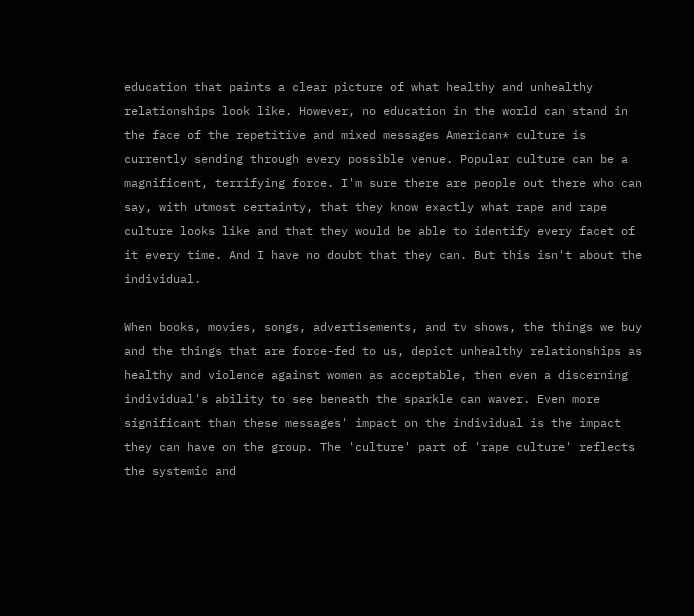education that paints a clear picture of what healthy and unhealthy relationships look like. However, no education in the world can stand in the face of the repetitive and mixed messages American* culture is currently sending through every possible venue. Popular culture can be a magnificent, terrifying force. I'm sure there are people out there who can say, with utmost certainty, that they know exactly what rape and rape culture looks like and that they would be able to identify every facet of it every time. And I have no doubt that they can. But this isn't about the individual.

When books, movies, songs, advertisements, and tv shows, the things we buy and the things that are force-fed to us, depict unhealthy relationships as healthy and violence against women as acceptable, then even a discerning individual's ability to see beneath the sparkle can waver. Even more significant than these messages' impact on the individual is the impact they can have on the group. The 'culture' part of 'rape culture' reflects the systemic and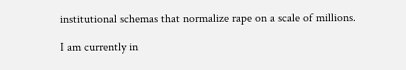institutional schemas that normalize rape on a scale of millions.

I am currently in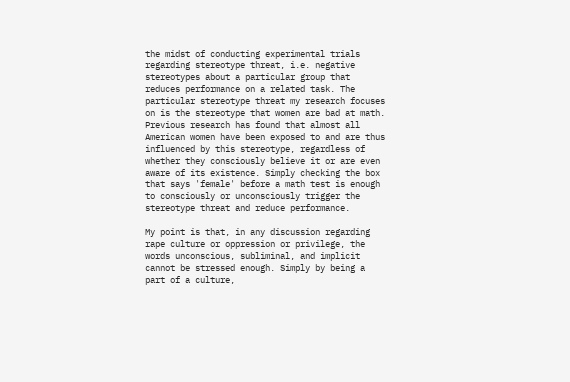the midst of conducting experimental trials regarding stereotype threat, i.e. negative stereotypes about a particular group that reduces performance on a related task. The particular stereotype threat my research focuses on is the stereotype that women are bad at math. Previous research has found that almost all American women have been exposed to and are thus influenced by this stereotype, regardless of whether they consciously believe it or are even aware of its existence. Simply checking the box that says 'female' before a math test is enough to consciously or unconsciously trigger the stereotype threat and reduce performance.

My point is that, in any discussion regarding rape culture or oppression or privilege, the words unconscious, subliminal, and implicit cannot be stressed enough. Simply by being a part of a culture,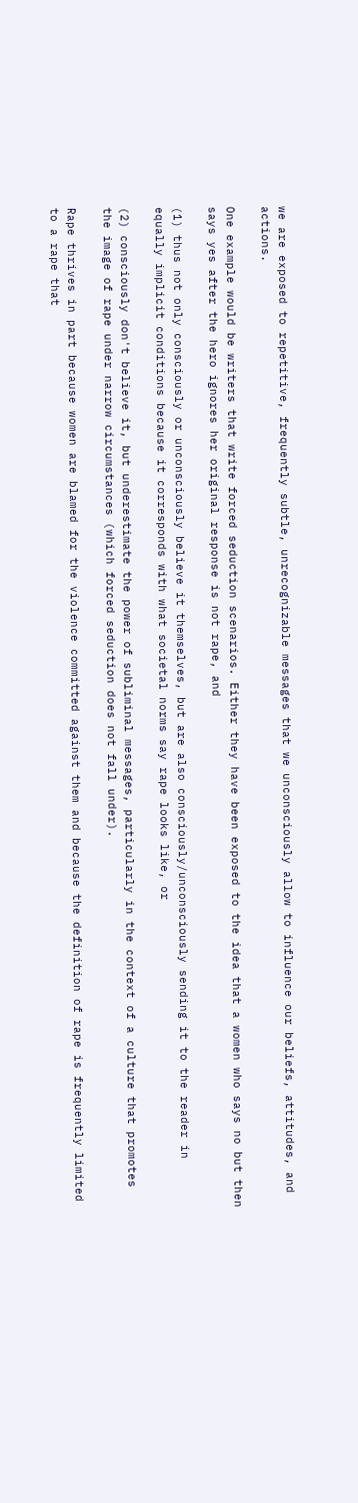we are exposed to repetitive, frequently subtle, unrecognizable messages that we unconsciously allow to influence our beliefs, attitudes, and actions.

One example would be writers that write forced seduction scenarios. Either they have been exposed to the idea that a women who says no but then says yes after the hero ignores her original response is not rape, and

(1) thus not only consciously or unconsciously believe it themselves, but are also consciously/unconsciously sending it to the reader in equally implicit conditions because it corresponds with what societal norms say rape looks like, or

(2) consciously don't believe it, but underestimate the power of subliminal messages, particularly in the context of a culture that promotes the image of rape under narrow circumstances (which forced seduction does not fall under).

Rape thrives in part because women are blamed for the violence committed against them and because the definition of rape is frequently limited to a rape that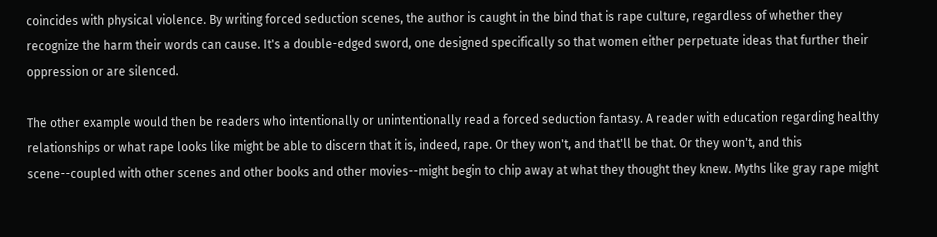coincides with physical violence. By writing forced seduction scenes, the author is caught in the bind that is rape culture, regardless of whether they recognize the harm their words can cause. It's a double-edged sword, one designed specifically so that women either perpetuate ideas that further their oppression or are silenced.

The other example would then be readers who intentionally or unintentionally read a forced seduction fantasy. A reader with education regarding healthy relationships or what rape looks like might be able to discern that it is, indeed, rape. Or they won't, and that'll be that. Or they won't, and this scene--coupled with other scenes and other books and other movies--might begin to chip away at what they thought they knew. Myths like gray rape might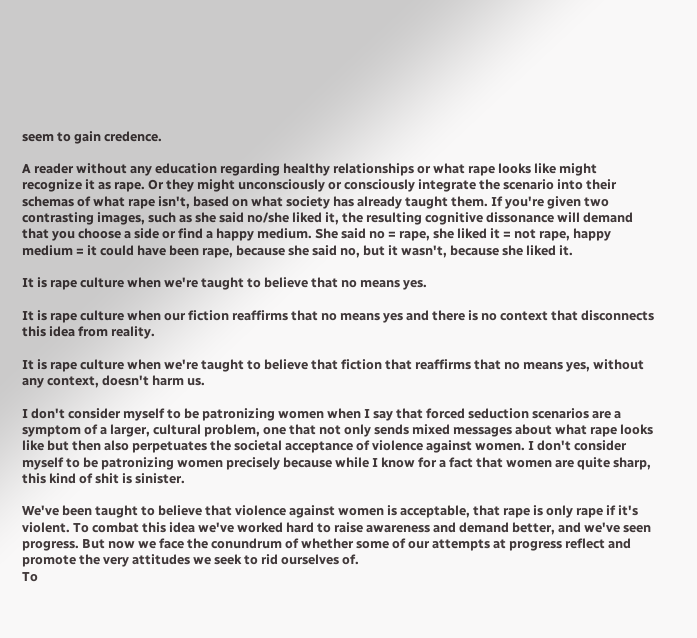seem to gain credence.

A reader without any education regarding healthy relationships or what rape looks like might recognize it as rape. Or they might unconsciously or consciously integrate the scenario into their schemas of what rape isn't, based on what society has already taught them. If you're given two contrasting images, such as she said no/she liked it, the resulting cognitive dissonance will demand that you choose a side or find a happy medium. She said no = rape, she liked it = not rape, happy medium = it could have been rape, because she said no, but it wasn't, because she liked it.

It is rape culture when we're taught to believe that no means yes.

It is rape culture when our fiction reaffirms that no means yes and there is no context that disconnects this idea from reality.

It is rape culture when we're taught to believe that fiction that reaffirms that no means yes, without any context, doesn't harm us.

I don't consider myself to be patronizing women when I say that forced seduction scenarios are a symptom of a larger, cultural problem, one that not only sends mixed messages about what rape looks like but then also perpetuates the societal acceptance of violence against women. I don't consider myself to be patronizing women precisely because while I know for a fact that women are quite sharp, this kind of shit is sinister.

We've been taught to believe that violence against women is acceptable, that rape is only rape if it's violent. To combat this idea we've worked hard to raise awareness and demand better, and we've seen progress. But now we face the conundrum of whether some of our attempts at progress reflect and promote the very attitudes we seek to rid ourselves of.
To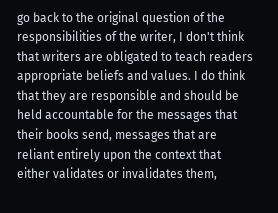go back to the original question of the responsibilities of the writer, I don't think that writers are obligated to teach readers appropriate beliefs and values. I do think that they are responsible and should be held accountable for the messages that their books send, messages that are reliant entirely upon the context that either validates or invalidates them,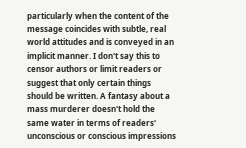particularly when the content of the message coincides with subtle, real world attitudes and is conveyed in an implicit manner. I don't say this to censor authors or limit readers or suggest that only certain things should be written. A fantasy about a mass murderer doesn't hold the same water in terms of readers' unconscious or conscious impressions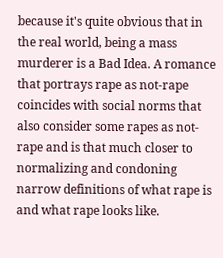because it's quite obvious that in the real world, being a mass murderer is a Bad Idea. A romance that portrays rape as not-rape coincides with social norms that also consider some rapes as not-rape and is that much closer to normalizing and condoning narrow definitions of what rape is and what rape looks like.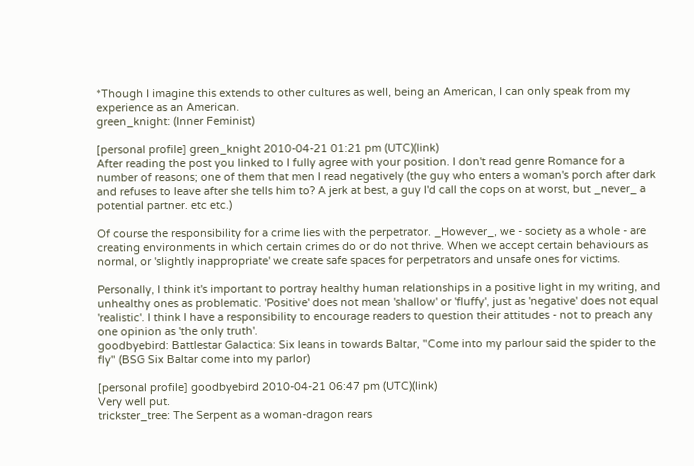*Though I imagine this extends to other cultures as well, being an American, I can only speak from my experience as an American.
green_knight: (Inner Feminist)

[personal profile] green_knight 2010-04-21 01:21 pm (UTC)(link)
After reading the post you linked to I fully agree with your position. I don't read genre Romance for a number of reasons; one of them that men I read negatively (the guy who enters a woman's porch after dark and refuses to leave after she tells him to? A jerk at best, a guy I'd call the cops on at worst, but _never_ a potential partner. etc etc.)

Of course the responsibility for a crime lies with the perpetrator. _However_, we - society as a whole - are creating environments in which certain crimes do or do not thrive. When we accept certain behaviours as normal, or 'slightly inappropriate' we create safe spaces for perpetrators and unsafe ones for victims.

Personally, I think it's important to portray healthy human relationships in a positive light in my writing, and unhealthy ones as problematic. 'Positive' does not mean 'shallow' or 'fluffy', just as 'negative' does not equal 'realistic'. I think I have a responsibility to encourage readers to question their attitudes - not to preach any one opinion as 'the only truth'.
goodbyebird: Battlestar Galactica: Six leans in towards Baltar, "Come into my parlour said the spider to the fly" (BSG Six Baltar come into my parlor)

[personal profile] goodbyebird 2010-04-21 06:47 pm (UTC)(link)
Very well put.
trickster_tree: The Serpent as a woman-dragon rears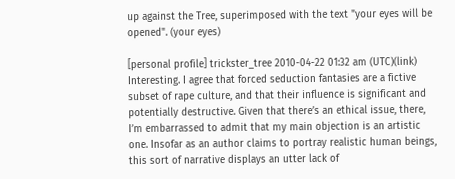up against the Tree, superimposed with the text "your eyes will be opened". (your eyes)

[personal profile] trickster_tree 2010-04-22 01:32 am (UTC)(link)
Interesting. I agree that forced seduction fantasies are a fictive subset of rape culture, and that their influence is significant and potentially destructive. Given that there’s an ethical issue, there, I’m embarrassed to admit that my main objection is an artistic one. Insofar as an author claims to portray realistic human beings, this sort of narrative displays an utter lack of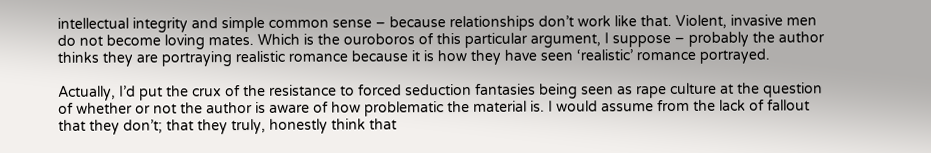intellectual integrity and simple common sense – because relationships don’t work like that. Violent, invasive men do not become loving mates. Which is the ouroboros of this particular argument, I suppose – probably the author thinks they are portraying realistic romance because it is how they have seen ‘realistic’ romance portrayed.

Actually, I’d put the crux of the resistance to forced seduction fantasies being seen as rape culture at the question of whether or not the author is aware of how problematic the material is. I would assume from the lack of fallout that they don’t; that they truly, honestly think that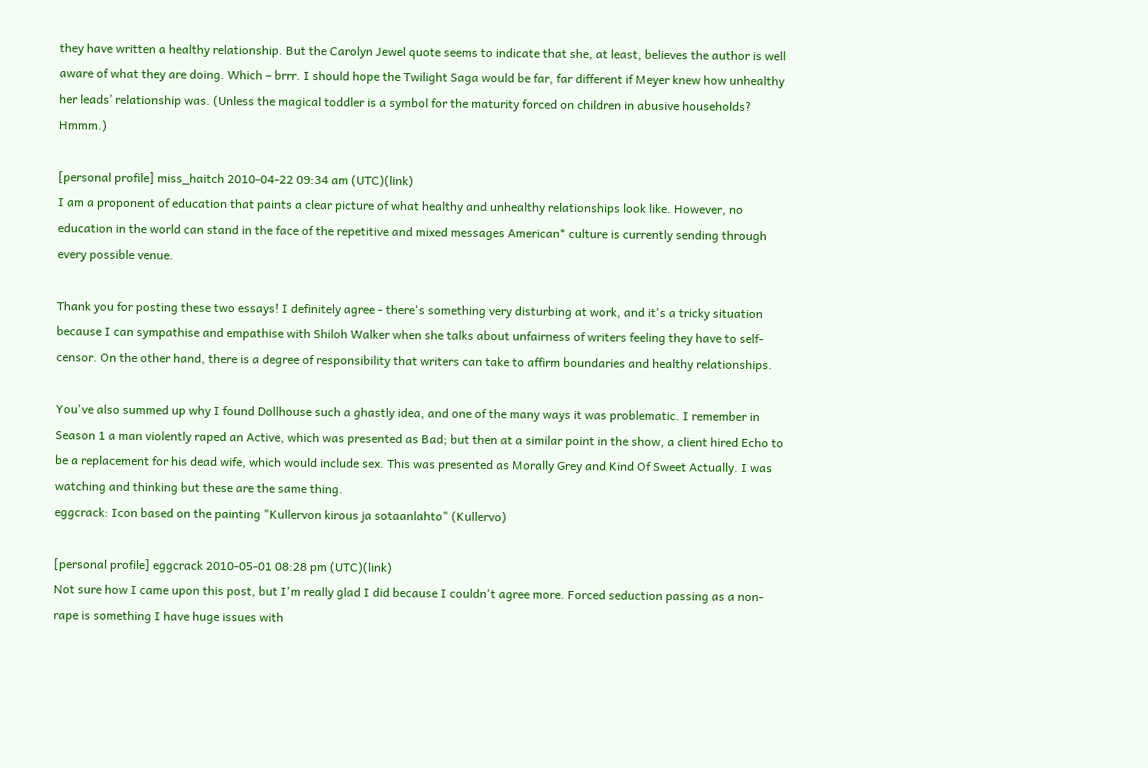they have written a healthy relationship. But the Carolyn Jewel quote seems to indicate that she, at least, believes the author is well aware of what they are doing. Which – brrr. I should hope the Twilight Saga would be far, far different if Meyer knew how unhealthy her leads’ relationship was. (Unless the magical toddler is a symbol for the maturity forced on children in abusive households? Hmmm.)

[personal profile] miss_haitch 2010-04-22 09:34 am (UTC)(link)
I am a proponent of education that paints a clear picture of what healthy and unhealthy relationships look like. However, no education in the world can stand in the face of the repetitive and mixed messages American* culture is currently sending through every possible venue.

Thank you for posting these two essays! I definitely agree - there's something very disturbing at work, and it's a tricky situation because I can sympathise and empathise with Shiloh Walker when she talks about unfairness of writers feeling they have to self-censor. On the other hand, there is a degree of responsibility that writers can take to affirm boundaries and healthy relationships.

You've also summed up why I found Dollhouse such a ghastly idea, and one of the many ways it was problematic. I remember in Season 1 a man violently raped an Active, which was presented as Bad; but then at a similar point in the show, a client hired Echo to be a replacement for his dead wife, which would include sex. This was presented as Morally Grey and Kind Of Sweet Actually. I was watching and thinking but these are the same thing.
eggcrack: Icon based on the painting "Kullervon kirous ja sotaanlahto" (Kullervo)

[personal profile] eggcrack 2010-05-01 08:28 pm (UTC)(link)
Not sure how I came upon this post, but I'm really glad I did because I couldn't agree more. Forced seduction passing as a non-rape is something I have huge issues with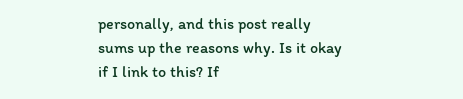personally, and this post really sums up the reasons why. Is it okay if I link to this? If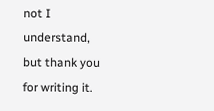not I understand, but thank you for writing it.